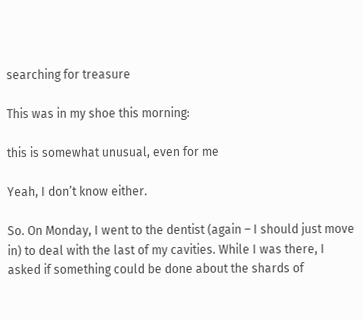searching for treasure

This was in my shoe this morning:

this is somewhat unusual, even for me

Yeah, I don’t know either.

So. On Monday, I went to the dentist (again – I should just move in) to deal with the last of my cavities. While I was there, I asked if something could be done about the shards of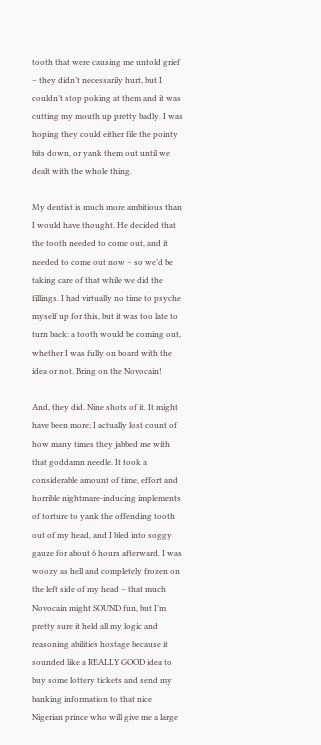tooth that were causing me untold grief – they didn’t necessarily hurt, but I couldn’t stop poking at them and it was cutting my mouth up pretty badly. I was hoping they could either file the pointy bits down, or yank them out until we dealt with the whole thing.

My dentist is much more ambitious than I would have thought. He decided that the tooth needed to come out, and it needed to come out now – so we’d be taking care of that while we did the fillings. I had virtually no time to psyche myself up for this, but it was too late to turn back: a tooth would be coming out, whether I was fully on board with the idea or not. Bring on the Novocain!

And, they did. Nine shots of it. It might have been more; I actually lost count of how many times they jabbed me with that goddamn needle. It took a considerable amount of time, effort and horrible nightmare-inducing implements of torture to yank the offending tooth out of my head, and I bled into soggy gauze for about 6 hours afterward. I was woozy as hell and completely frozen on the left side of my head – that much Novocain might SOUND fun, but I’m pretty sure it held all my logic and reasoning abilities hostage because it sounded like a REALLY GOOD idea to buy some lottery tickets and send my banking information to that nice Nigerian prince who will give me a large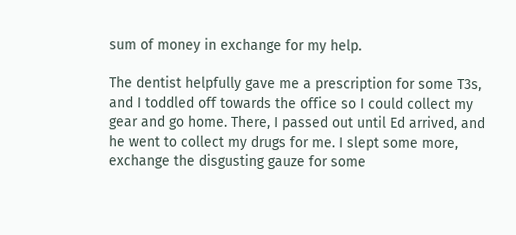sum of money in exchange for my help.

The dentist helpfully gave me a prescription for some T3s, and I toddled off towards the office so I could collect my gear and go home. There, I passed out until Ed arrived, and he went to collect my drugs for me. I slept some more, exchange the disgusting gauze for some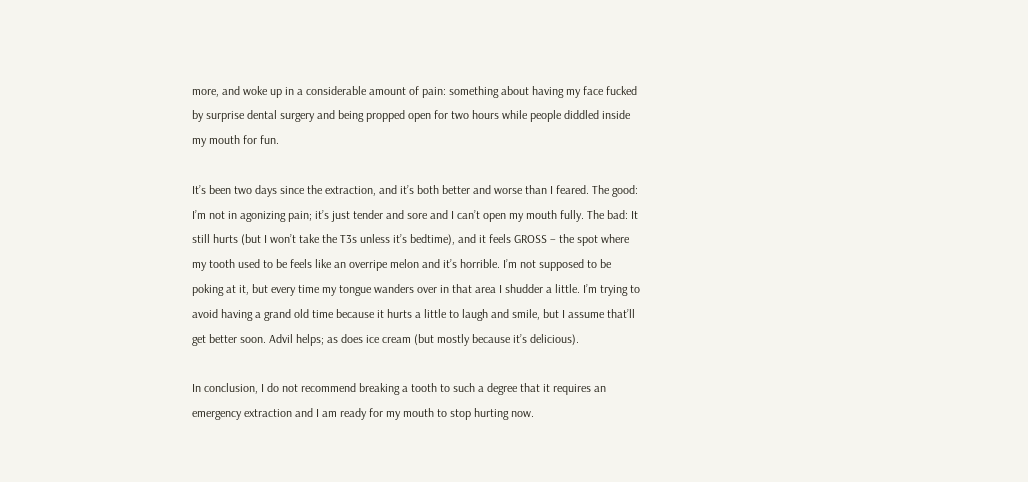more, and woke up in a considerable amount of pain: something about having my face fucked by surprise dental surgery and being propped open for two hours while people diddled inside my mouth for fun.

It’s been two days since the extraction, and it’s both better and worse than I feared. The good: I’m not in agonizing pain; it’s just tender and sore and I can’t open my mouth fully. The bad: It still hurts (but I won’t take the T3s unless it’s bedtime), and it feels GROSS – the spot where my tooth used to be feels like an overripe melon and it’s horrible. I’m not supposed to be poking at it, but every time my tongue wanders over in that area I shudder a little. I’m trying to avoid having a grand old time because it hurts a little to laugh and smile, but I assume that’ll get better soon. Advil helps; as does ice cream (but mostly because it’s delicious).

In conclusion, I do not recommend breaking a tooth to such a degree that it requires an emergency extraction and I am ready for my mouth to stop hurting now.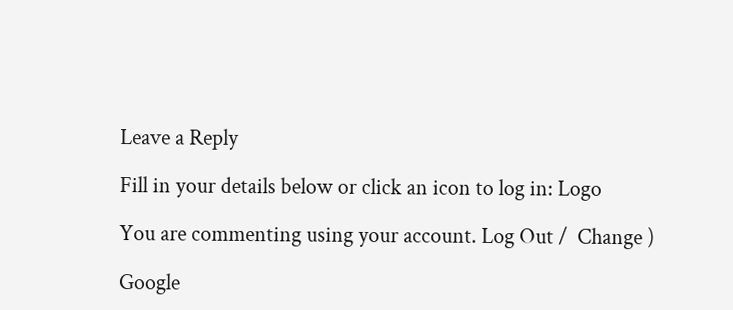Leave a Reply

Fill in your details below or click an icon to log in: Logo

You are commenting using your account. Log Out /  Change )

Google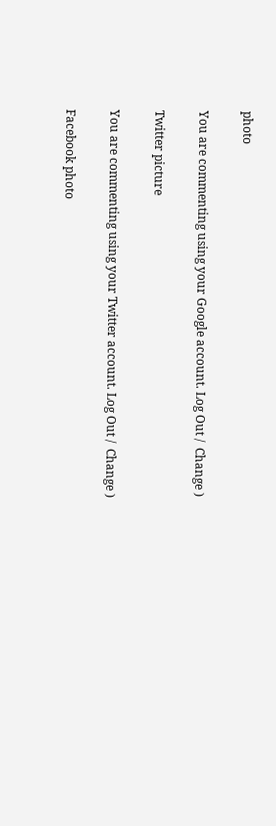photo

You are commenting using your Google account. Log Out /  Change )

Twitter picture

You are commenting using your Twitter account. Log Out /  Change )

Facebook photo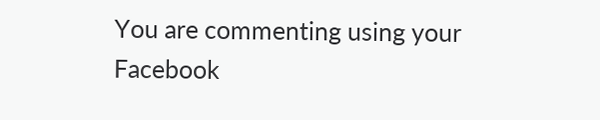You are commenting using your Facebook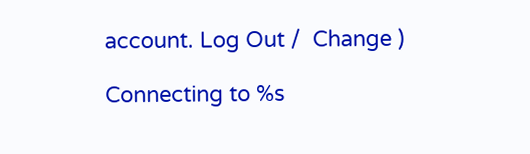account. Log Out /  Change )

Connecting to %s